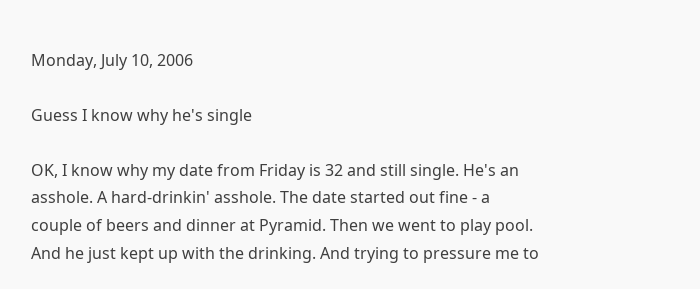Monday, July 10, 2006

Guess I know why he's single

OK, I know why my date from Friday is 32 and still single. He's an asshole. A hard-drinkin' asshole. The date started out fine - a couple of beers and dinner at Pyramid. Then we went to play pool. And he just kept up with the drinking. And trying to pressure me to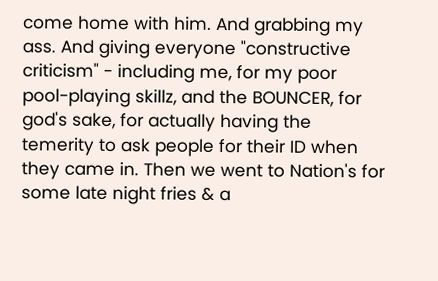come home with him. And grabbing my ass. And giving everyone "constructive criticism" - including me, for my poor pool-playing skillz, and the BOUNCER, for god's sake, for actually having the temerity to ask people for their ID when they came in. Then we went to Nation's for some late night fries & a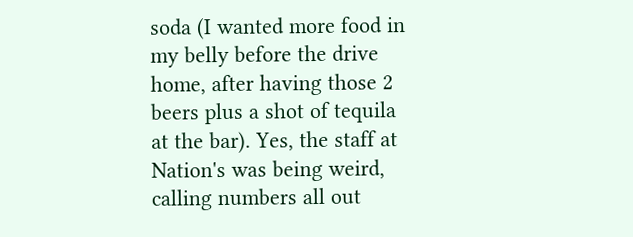soda (I wanted more food in my belly before the drive home, after having those 2 beers plus a shot of tequila at the bar). Yes, the staff at Nation's was being weird, calling numbers all out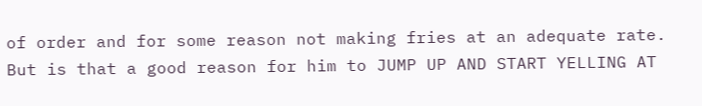of order and for some reason not making fries at an adequate rate. But is that a good reason for him to JUMP UP AND START YELLING AT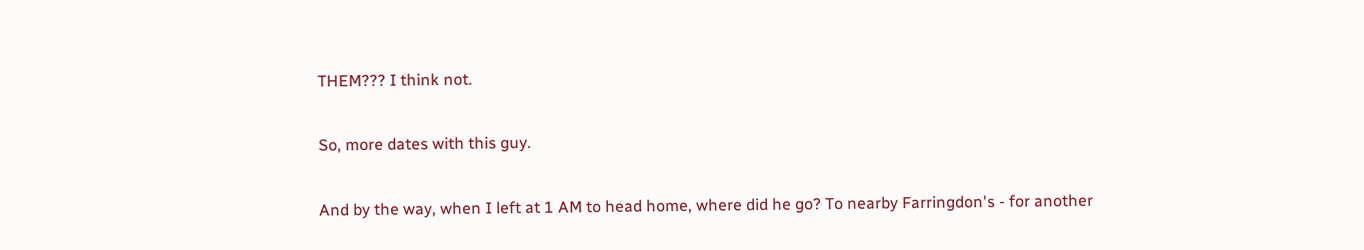THEM??? I think not.

So, more dates with this guy.

And by the way, when I left at 1 AM to head home, where did he go? To nearby Farringdon's - for another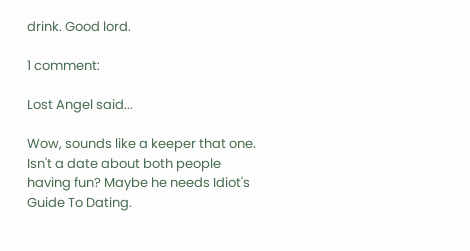drink. Good lord.

1 comment:

Lost Angel said...

Wow, sounds like a keeper that one. Isn't a date about both people having fun? Maybe he needs Idiot's Guide To Dating.